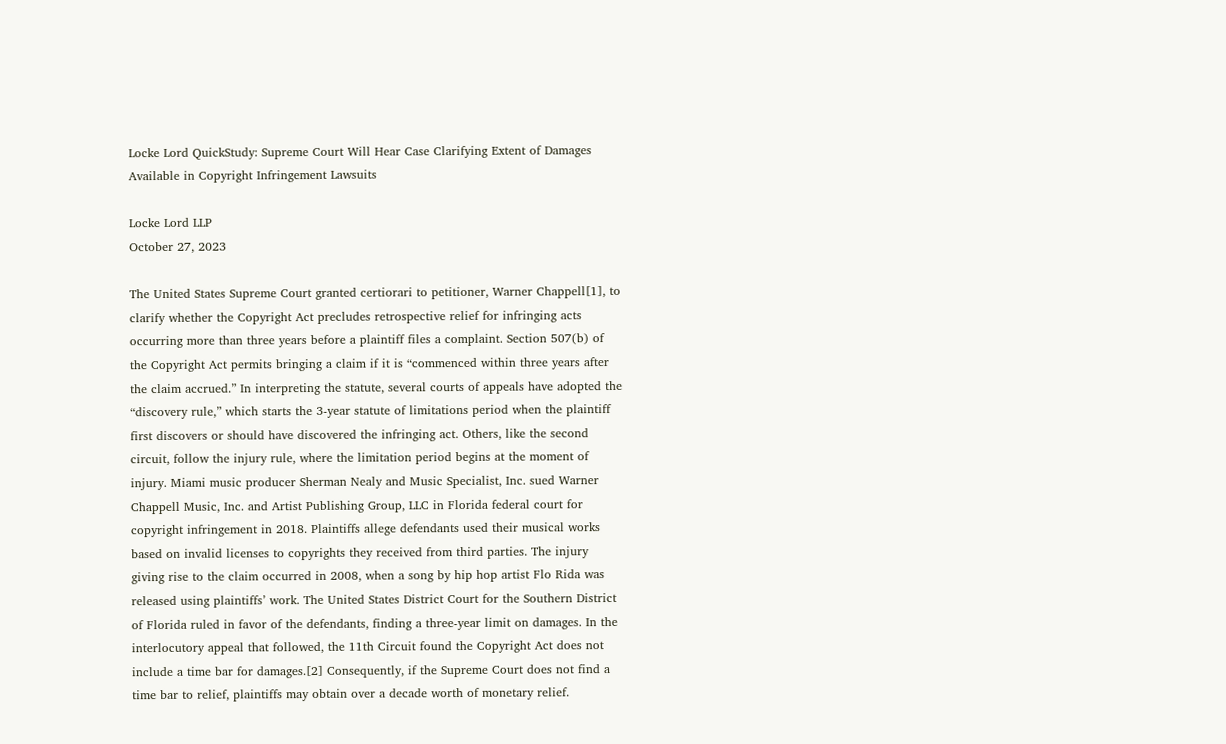Locke Lord QuickStudy: Supreme Court Will Hear Case Clarifying Extent of Damages Available in Copyright Infringement Lawsuits

Locke Lord LLP
October 27, 2023

The United States Supreme Court granted certiorari to petitioner, Warner Chappell[1], to clarify whether the Copyright Act precludes retrospective relief for infringing acts occurring more than three years before a plaintiff files a complaint. Section 507(b) of the Copyright Act permits bringing a claim if it is “commenced within three years after the claim accrued.” In interpreting the statute, several courts of appeals have adopted the “discovery rule,” which starts the 3-year statute of limitations period when the plaintiff first discovers or should have discovered the infringing act. Others, like the second circuit, follow the injury rule, where the limitation period begins at the moment of injury. Miami music producer Sherman Nealy and Music Specialist, Inc. sued Warner Chappell Music, Inc. and Artist Publishing Group, LLC in Florida federal court for copyright infringement in 2018. Plaintiffs allege defendants used their musical works based on invalid licenses to copyrights they received from third parties. The injury giving rise to the claim occurred in 2008, when a song by hip hop artist Flo Rida was released using plaintiffs’ work. The United States District Court for the Southern District of Florida ruled in favor of the defendants, finding a three-year limit on damages. In the interlocutory appeal that followed, the 11th Circuit found the Copyright Act does not include a time bar for damages.[2] Consequently, if the Supreme Court does not find a time bar to relief, plaintiffs may obtain over a decade worth of monetary relief.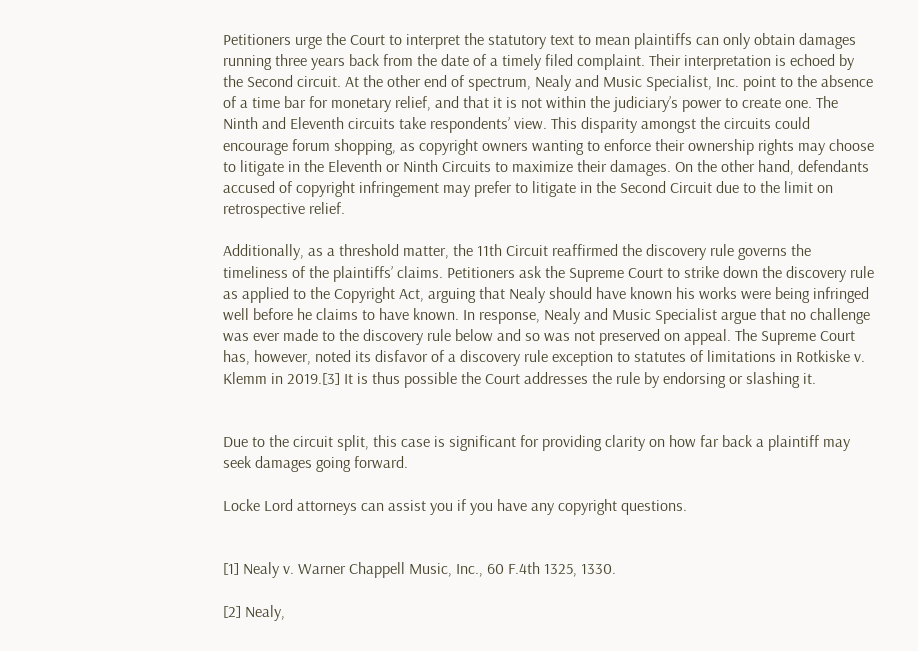Petitioners urge the Court to interpret the statutory text to mean plaintiffs can only obtain damages running three years back from the date of a timely filed complaint. Their interpretation is echoed by the Second circuit. At the other end of spectrum, Nealy and Music Specialist, Inc. point to the absence of a time bar for monetary relief, and that it is not within the judiciary’s power to create one. The Ninth and Eleventh circuits take respondents’ view. This disparity amongst the circuits could encourage forum shopping, as copyright owners wanting to enforce their ownership rights may choose to litigate in the Eleventh or Ninth Circuits to maximize their damages. On the other hand, defendants accused of copyright infringement may prefer to litigate in the Second Circuit due to the limit on retrospective relief.

Additionally, as a threshold matter, the 11th Circuit reaffirmed the discovery rule governs the timeliness of the plaintiffs’ claims. Petitioners ask the Supreme Court to strike down the discovery rule as applied to the Copyright Act, arguing that Nealy should have known his works were being infringed well before he claims to have known. In response, Nealy and Music Specialist argue that no challenge was ever made to the discovery rule below and so was not preserved on appeal. The Supreme Court has, however, noted its disfavor of a discovery rule exception to statutes of limitations in Rotkiske v. Klemm in 2019.[3] It is thus possible the Court addresses the rule by endorsing or slashing it.


Due to the circuit split, this case is significant for providing clarity on how far back a plaintiff may seek damages going forward.

Locke Lord attorneys can assist you if you have any copyright questions.


[1] Nealy v. Warner Chappell Music, Inc., 60 F.4th 1325, 1330.

[2] Nealy,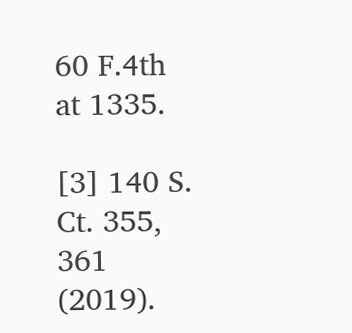60 F.4th at 1335.

[3] 140 S. Ct. 355, 361 (2019).